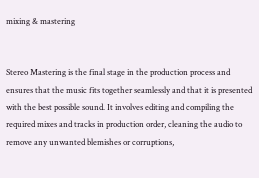mixing & mastering


Stereo Mastering is the final stage in the production process and ensures that the music fits together seamlessly and that it is presented with the best possible sound. It involves editing and compiling the required mixes and tracks in production order, cleaning the audio to remove any unwanted blemishes or corruptions,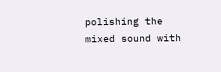polishing the mixed sound with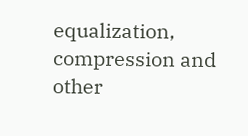equalization, compression and other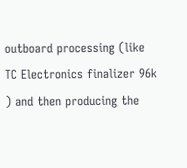outboard processing (like TC Electronics finalizer 96k ) and then producing the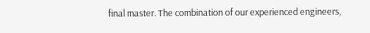final master. The combination of our experienced engineers,